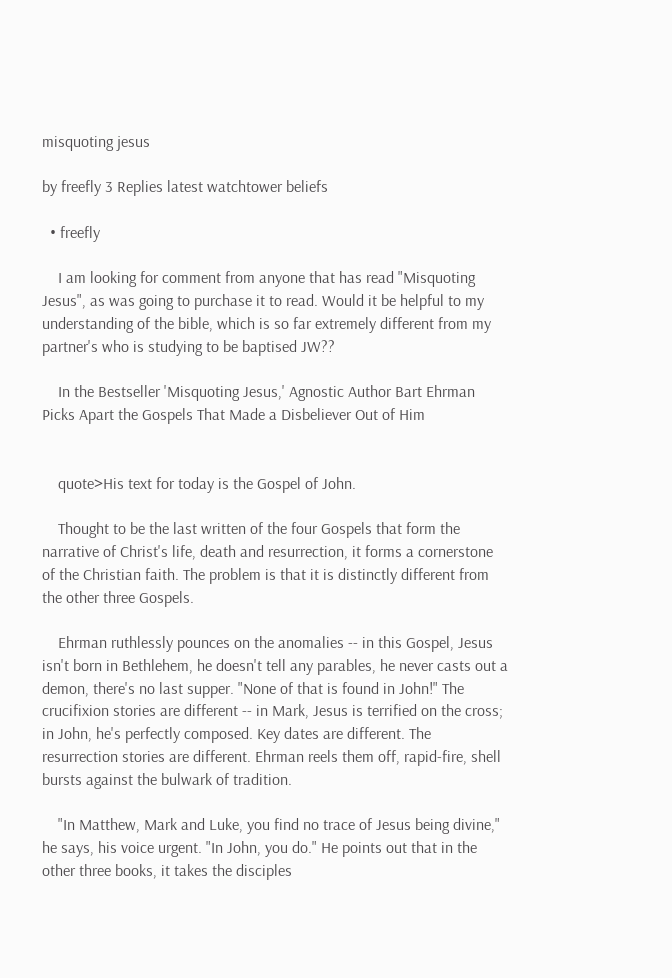misquoting jesus

by freefly 3 Replies latest watchtower beliefs

  • freefly

    I am looking for comment from anyone that has read "Misquoting Jesus", as was going to purchase it to read. Would it be helpful to my understanding of the bible, which is so far extremely different from my partner's who is studying to be baptised JW??

    In the Bestseller 'Misquoting Jesus,' Agnostic Author Bart Ehrman Picks Apart the Gospels That Made a Disbeliever Out of Him


    quote>His text for today is the Gospel of John.

    Thought to be the last written of the four Gospels that form the narrative of Christ's life, death and resurrection, it forms a cornerstone of the Christian faith. The problem is that it is distinctly different from the other three Gospels.

    Ehrman ruthlessly pounces on the anomalies -- in this Gospel, Jesus isn't born in Bethlehem, he doesn't tell any parables, he never casts out a demon, there's no last supper. "None of that is found in John!" The crucifixion stories are different -- in Mark, Jesus is terrified on the cross; in John, he's perfectly composed. Key dates are different. The resurrection stories are different. Ehrman reels them off, rapid-fire, shell bursts against the bulwark of tradition.

    "In Matthew, Mark and Luke, you find no trace of Jesus being divine," he says, his voice urgent. "In John, you do." He points out that in the other three books, it takes the disciples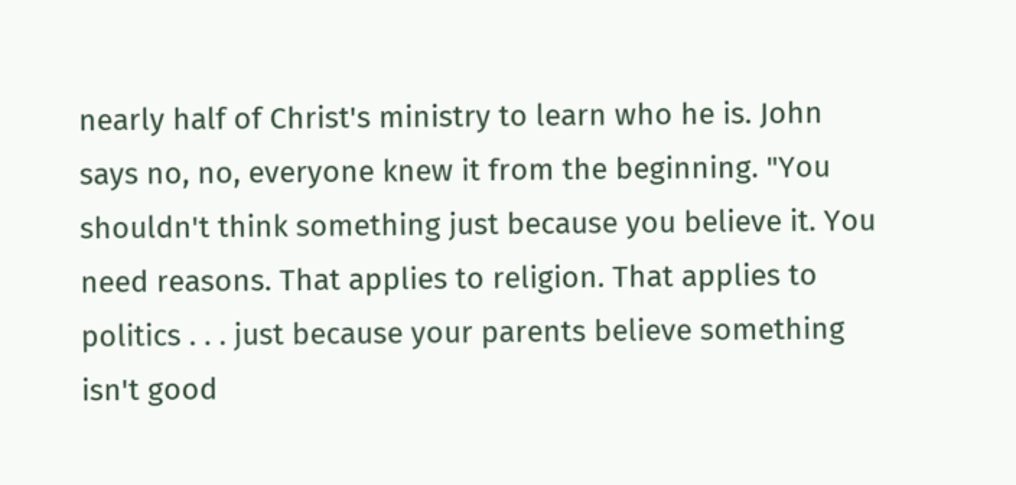nearly half of Christ's ministry to learn who he is. John says no, no, everyone knew it from the beginning. "You shouldn't think something just because you believe it. You need reasons. That applies to religion. That applies to politics . . . just because your parents believe something isn't good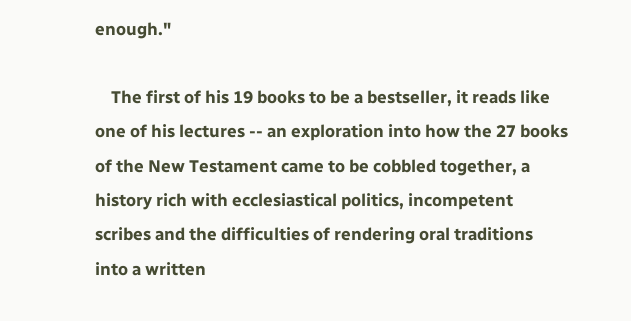enough."

    The first of his 19 books to be a bestseller, it reads like one of his lectures -- an exploration into how the 27 books of the New Testament came to be cobbled together, a history rich with ecclesiastical politics, incompetent scribes and the difficulties of rendering oral traditions into a written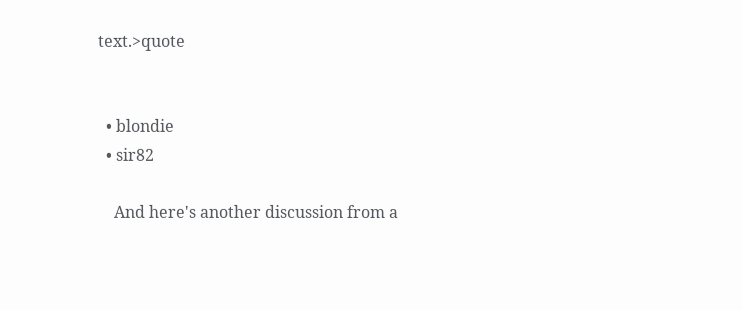text.>quote


  • blondie
  • sir82

    And here's another discussion from a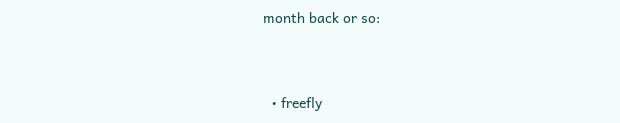month back or so:


  • freefly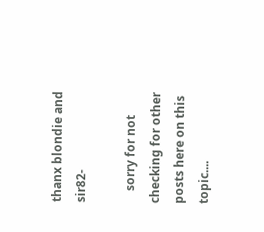thanx blondie and sir82-

    sorry for not checking for other posts here on this topic....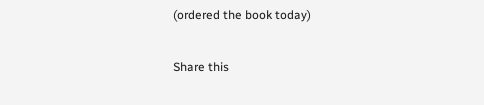(ordered the book today)


Share this